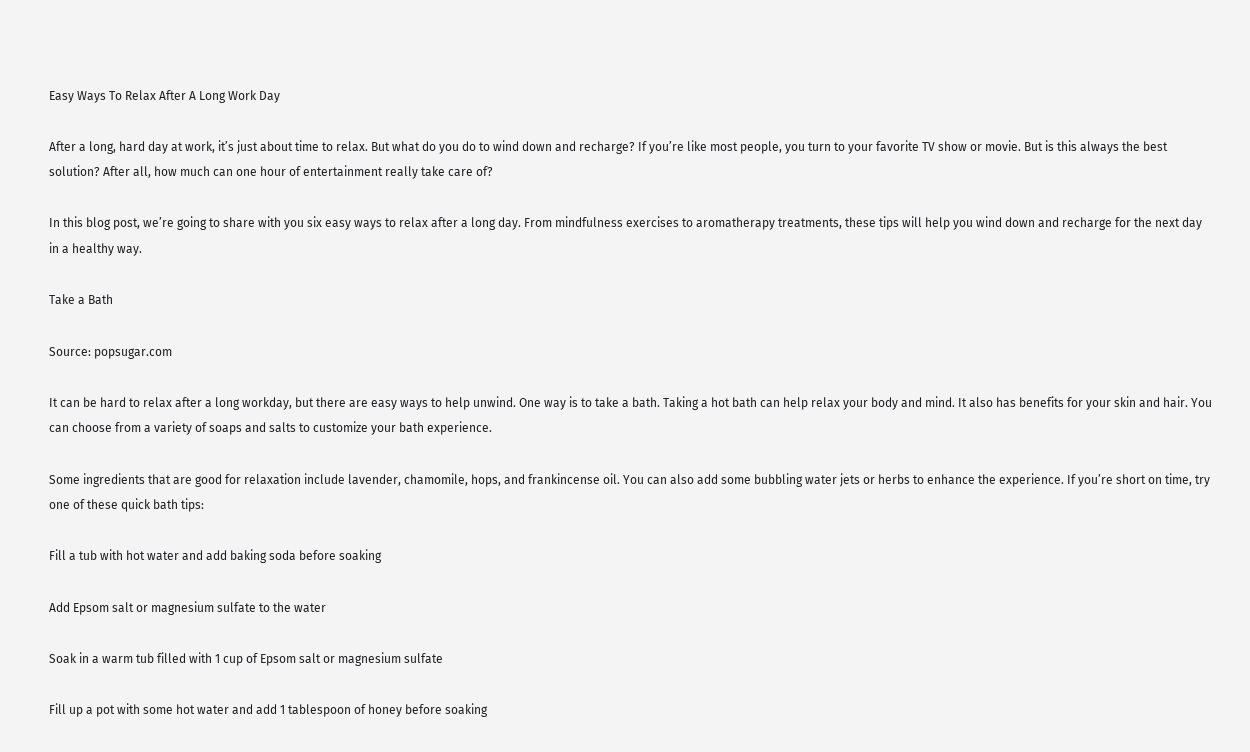Easy Ways To Relax After A Long Work Day

After a long, hard day at work, it’s just about time to relax. But what do you do to wind down and recharge? If you’re like most people, you turn to your favorite TV show or movie. But is this always the best solution? After all, how much can one hour of entertainment really take care of?

In this blog post, we’re going to share with you six easy ways to relax after a long day. From mindfulness exercises to aromatherapy treatments, these tips will help you wind down and recharge for the next day in a healthy way.

Take a Bath

Source: popsugar.com

It can be hard to relax after a long workday, but there are easy ways to help unwind. One way is to take a bath. Taking a hot bath can help relax your body and mind. It also has benefits for your skin and hair. You can choose from a variety of soaps and salts to customize your bath experience.

Some ingredients that are good for relaxation include lavender, chamomile, hops, and frankincense oil. You can also add some bubbling water jets or herbs to enhance the experience. If you’re short on time, try one of these quick bath tips:

Fill a tub with hot water and add baking soda before soaking

Add Epsom salt or magnesium sulfate to the water

Soak in a warm tub filled with 1 cup of Epsom salt or magnesium sulfate

Fill up a pot with some hot water and add 1 tablespoon of honey before soaking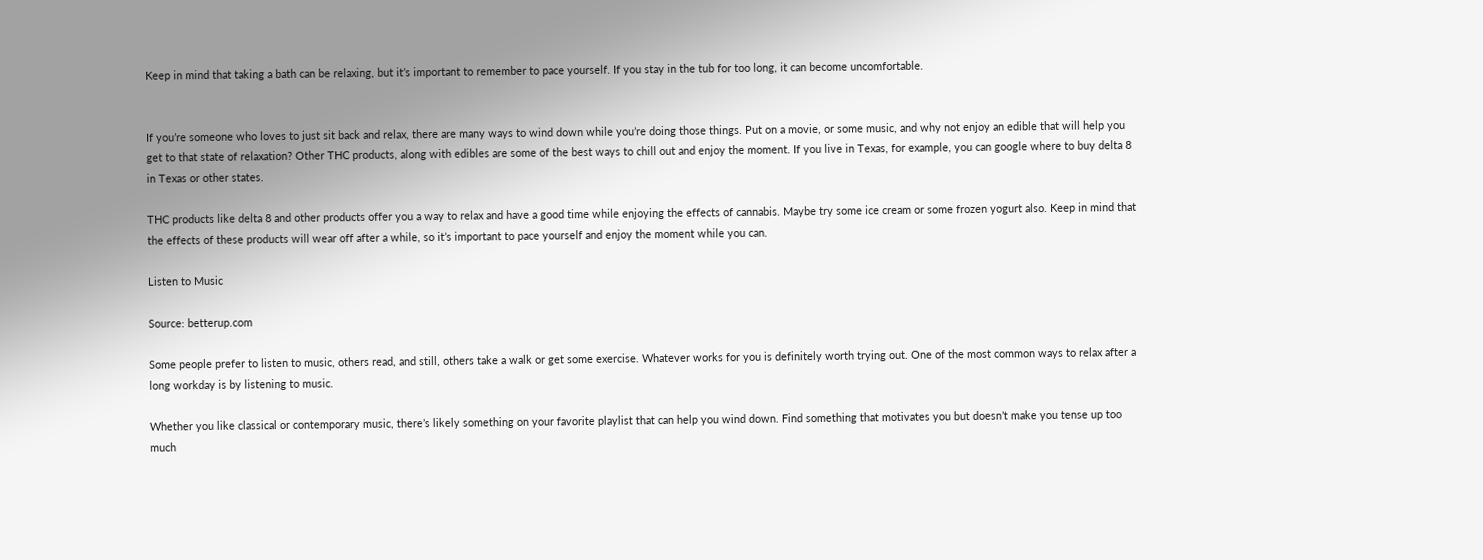Keep in mind that taking a bath can be relaxing, but it’s important to remember to pace yourself. If you stay in the tub for too long, it can become uncomfortable.


If you’re someone who loves to just sit back and relax, there are many ways to wind down while you’re doing those things. Put on a movie, or some music, and why not enjoy an edible that will help you get to that state of relaxation? Other THC products, along with edibles are some of the best ways to chill out and enjoy the moment. If you live in Texas, for example, you can google where to buy delta 8 in Texas or other states.

THC products like delta 8 and other products offer you a way to relax and have a good time while enjoying the effects of cannabis. Maybe try some ice cream or some frozen yogurt also. Keep in mind that the effects of these products will wear off after a while, so it’s important to pace yourself and enjoy the moment while you can.

Listen to Music

Source: betterup.com

Some people prefer to listen to music, others read, and still, others take a walk or get some exercise. Whatever works for you is definitely worth trying out. One of the most common ways to relax after a long workday is by listening to music.

Whether you like classical or contemporary music, there’s likely something on your favorite playlist that can help you wind down. Find something that motivates you but doesn’t make you tense up too much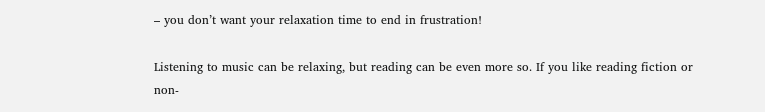– you don’t want your relaxation time to end in frustration!

Listening to music can be relaxing, but reading can be even more so. If you like reading fiction or non-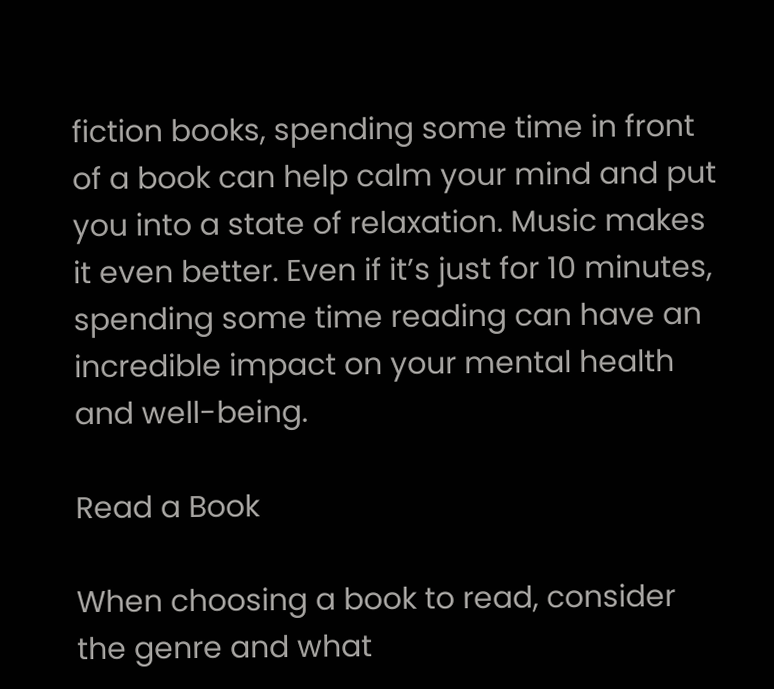fiction books, spending some time in front of a book can help calm your mind and put you into a state of relaxation. Music makes it even better. Even if it’s just for 10 minutes, spending some time reading can have an incredible impact on your mental health and well-being.

Read a Book

When choosing a book to read, consider the genre and what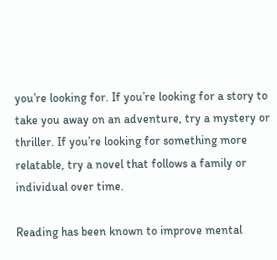you’re looking for. If you’re looking for a story to take you away on an adventure, try a mystery or thriller. If you’re looking for something more relatable, try a novel that follows a family or individual over time.

Reading has been known to improve mental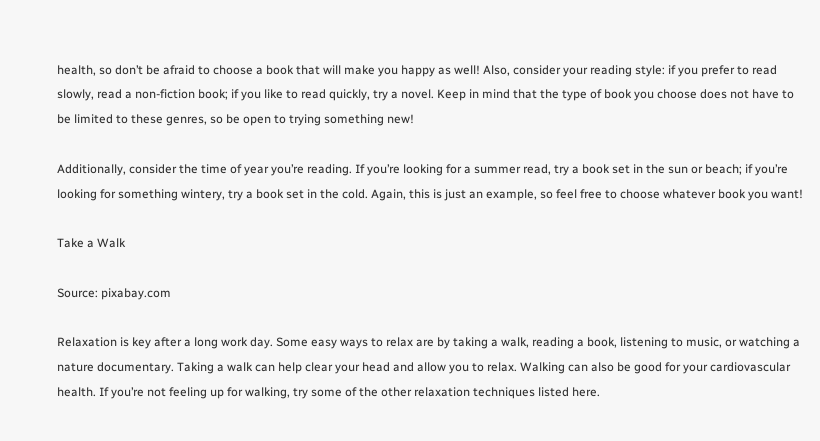health, so don’t be afraid to choose a book that will make you happy as well! Also, consider your reading style: if you prefer to read slowly, read a non-fiction book; if you like to read quickly, try a novel. Keep in mind that the type of book you choose does not have to be limited to these genres, so be open to trying something new!

Additionally, consider the time of year you’re reading. If you’re looking for a summer read, try a book set in the sun or beach; if you’re looking for something wintery, try a book set in the cold. Again, this is just an example, so feel free to choose whatever book you want!

Take a Walk

Source: pixabay.com

Relaxation is key after a long work day. Some easy ways to relax are by taking a walk, reading a book, listening to music, or watching a nature documentary. Taking a walk can help clear your head and allow you to relax. Walking can also be good for your cardiovascular health. If you’re not feeling up for walking, try some of the other relaxation techniques listed here.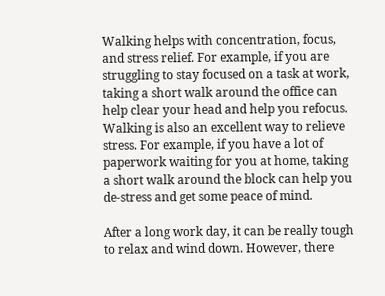Walking helps with concentration, focus, and stress relief. For example, if you are struggling to stay focused on a task at work, taking a short walk around the office can help clear your head and help you refocus. Walking is also an excellent way to relieve stress. For example, if you have a lot of paperwork waiting for you at home, taking a short walk around the block can help you de-stress and get some peace of mind.

After a long work day, it can be really tough to relax and wind down. However, there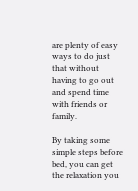are plenty of easy ways to do just that without having to go out and spend time with friends or family.

By taking some simple steps before bed, you can get the relaxation you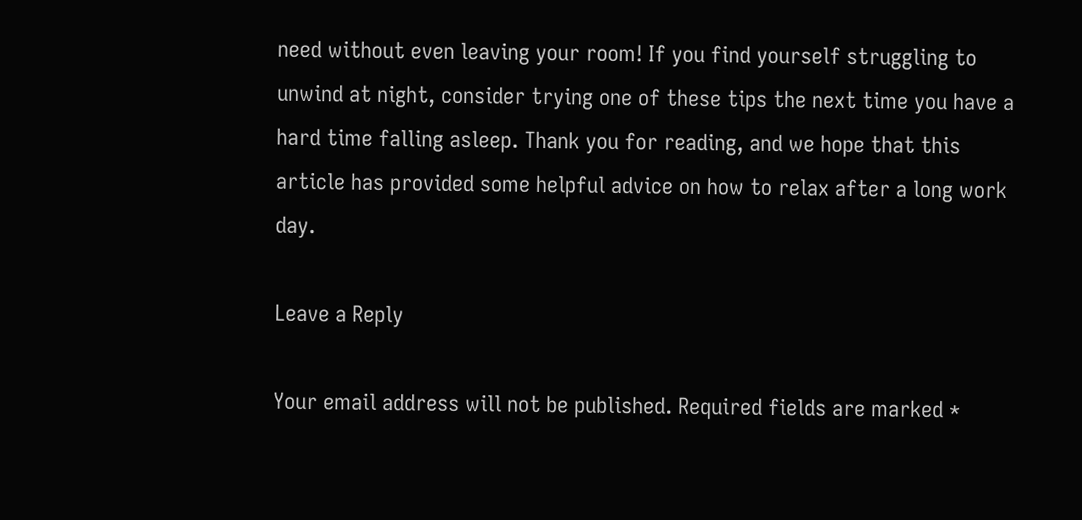need without even leaving your room! If you find yourself struggling to unwind at night, consider trying one of these tips the next time you have a hard time falling asleep. Thank you for reading, and we hope that this article has provided some helpful advice on how to relax after a long work day.

Leave a Reply

Your email address will not be published. Required fields are marked *